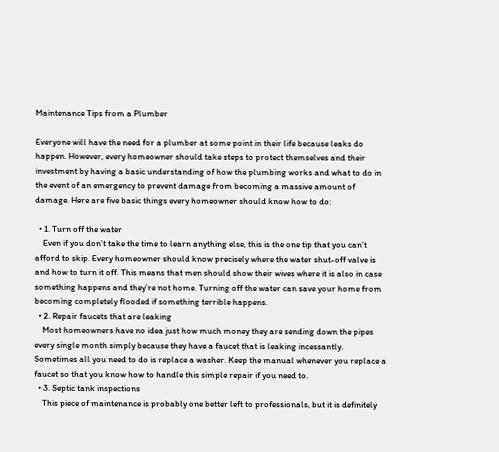Maintenance Tips from a Plumber

Everyone will have the need for a plumber at some point in their life because leaks do happen. However, every homeowner should take steps to protect themselves and their investment by having a basic understanding of how the plumbing works and what to do in the event of an emergency to prevent damage from becoming a massive amount of damage. Here are five basic things every homeowner should know how to do:

  • 1. Turn off the water
    Even if you don’t take the time to learn anything else, this is the one tip that you can’t afford to skip. Every homeowner should know precisely where the water shut-off valve is and how to turn it off. This means that men should show their wives where it is also in case something happens and they’re not home. Turning off the water can save your home from becoming completely flooded if something terrible happens.
  • 2. Repair faucets that are leaking
    Most homeowners have no idea just how much money they are sending down the pipes every single month simply because they have a faucet that is leaking incessantly. Sometimes all you need to do is replace a washer. Keep the manual whenever you replace a faucet so that you know how to handle this simple repair if you need to.
  • 3. Septic tank inspections
    This piece of maintenance is probably one better left to professionals, but it is definitely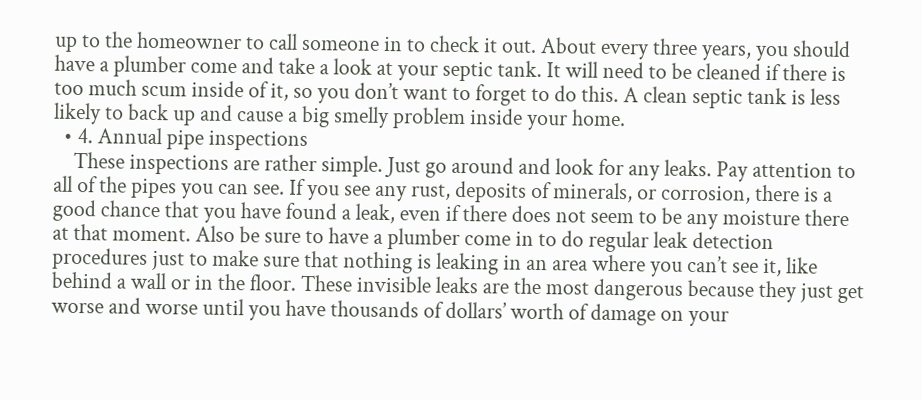up to the homeowner to call someone in to check it out. About every three years, you should have a plumber come and take a look at your septic tank. It will need to be cleaned if there is too much scum inside of it, so you don’t want to forget to do this. A clean septic tank is less likely to back up and cause a big smelly problem inside your home.
  • 4. Annual pipe inspections
    These inspections are rather simple. Just go around and look for any leaks. Pay attention to all of the pipes you can see. If you see any rust, deposits of minerals, or corrosion, there is a good chance that you have found a leak, even if there does not seem to be any moisture there at that moment. Also be sure to have a plumber come in to do regular leak detection procedures just to make sure that nothing is leaking in an area where you can’t see it, like behind a wall or in the floor. These invisible leaks are the most dangerous because they just get worse and worse until you have thousands of dollars’ worth of damage on your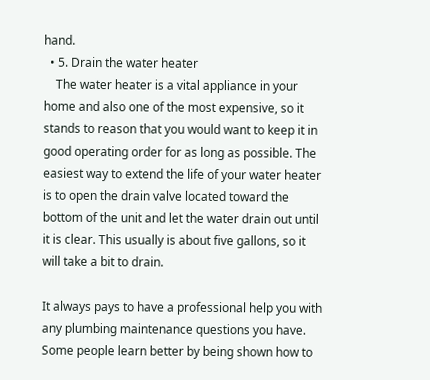hand.
  • 5. Drain the water heater
    The water heater is a vital appliance in your home and also one of the most expensive, so it stands to reason that you would want to keep it in good operating order for as long as possible. The easiest way to extend the life of your water heater is to open the drain valve located toward the bottom of the unit and let the water drain out until it is clear. This usually is about five gallons, so it will take a bit to drain.

It always pays to have a professional help you with any plumbing maintenance questions you have. Some people learn better by being shown how to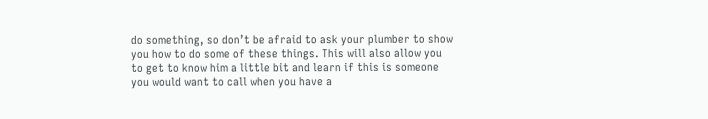do something, so don’t be afraid to ask your plumber to show you how to do some of these things. This will also allow you to get to know him a little bit and learn if this is someone you would want to call when you have a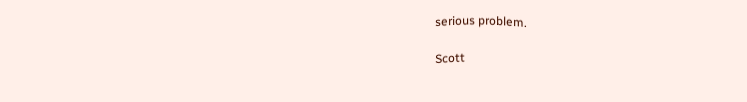serious problem.

Scott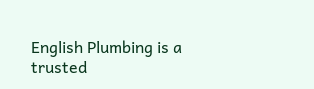English Plumbing is a trusted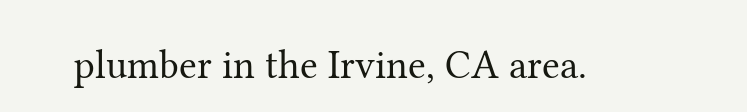plumber in the Irvine, CA area.